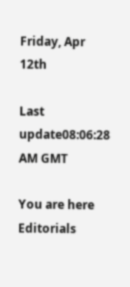Friday, Apr 12th

Last update08:06:28 AM GMT

You are here Editorials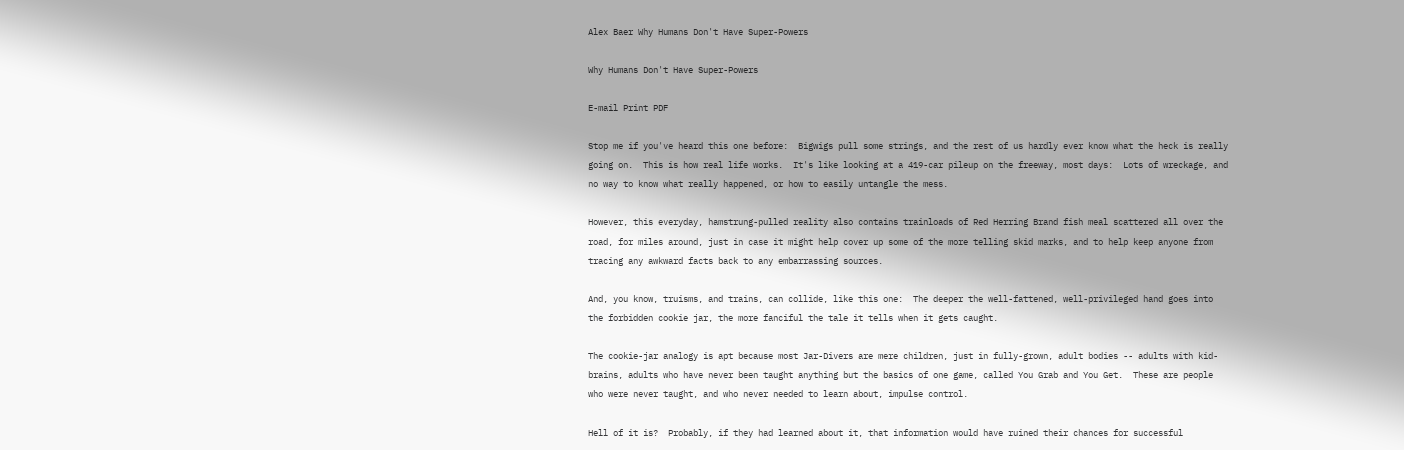Alex Baer Why Humans Don't Have Super-Powers

Why Humans Don't Have Super-Powers

E-mail Print PDF

Stop me if you've heard this one before:  Bigwigs pull some strings, and the rest of us hardly ever know what the heck is really going on.  This is how real life works.  It's like looking at a 419-car pileup on the freeway, most days:  Lots of wreckage, and no way to know what really happened, or how to easily untangle the mess.

However, this everyday, hamstrung-pulled reality also contains trainloads of Red Herring Brand fish meal scattered all over the road, for miles around, just in case it might help cover up some of the more telling skid marks, and to help keep anyone from tracing any awkward facts back to any embarrassing sources.

And, you know, truisms, and trains, can collide, like this one:  The deeper the well-fattened, well-privileged hand goes into the forbidden cookie jar, the more fanciful the tale it tells when it gets caught.

The cookie-jar analogy is apt because most Jar-Divers are mere children, just in fully-grown, adult bodies -- adults with kid-brains, adults who have never been taught anything but the basics of one game, called You Grab and You Get.  These are people who were never taught, and who never needed to learn about, impulse control.

Hell of it is?  Probably, if they had learned about it, that information would have ruined their chances for successful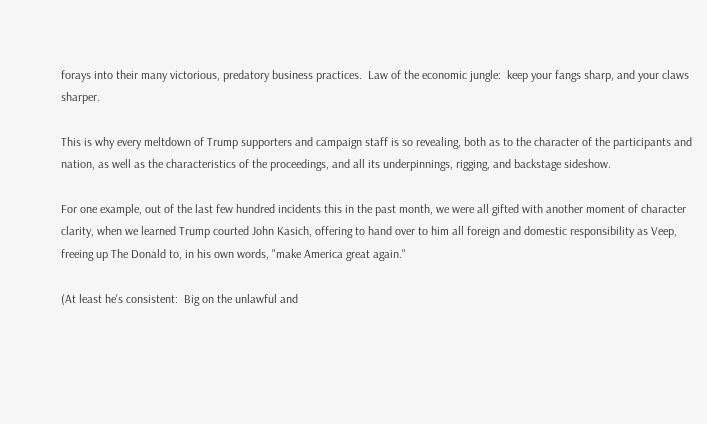forays into their many victorious, predatory business practices.  Law of the economic jungle:  keep your fangs sharp, and your claws sharper.

This is why every meltdown of Trump supporters and campaign staff is so revealing, both as to the character of the participants and nation, as well as the characteristics of the proceedings, and all its underpinnings, rigging, and backstage sideshow.

For one example, out of the last few hundred incidents this in the past month, we were all gifted with another moment of character clarity, when we learned Trump courted John Kasich, offering to hand over to him all foreign and domestic responsibility as Veep, freeing up The Donald to, in his own words, "make America great again."

(At least he's consistent:  Big on the unlawful and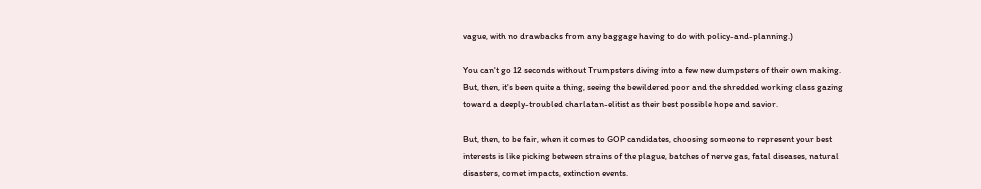vague, with no drawbacks from any baggage having to do with policy-and-planning.)

You can't go 12 seconds without Trumpsters diving into a few new dumpsters of their own making.  But, then, it's been quite a thing, seeing the bewildered poor and the shredded working class gazing toward a deeply-troubled charlatan-elitist as their best possible hope and savior.

But, then, to be fair, when it comes to GOP candidates, choosing someone to represent your best interests is like picking between strains of the plague, batches of nerve gas, fatal diseases, natural disasters, comet impacts, extinction events.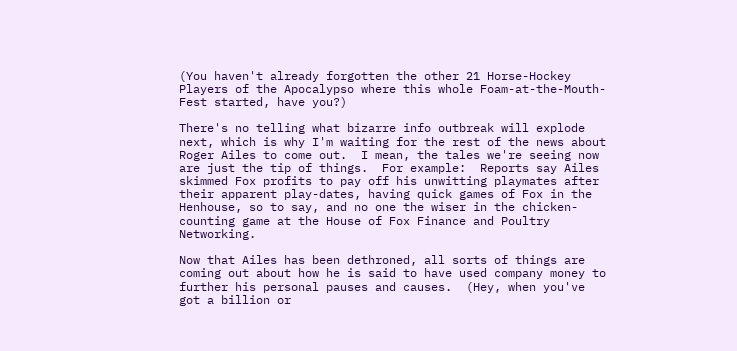(You haven't already forgotten the other 21 Horse-Hockey Players of the Apocalypso where this whole Foam-at-the-Mouth-Fest started, have you?)

There's no telling what bizarre info outbreak will explode next, which is why I'm waiting for the rest of the news about Roger Ailes to come out.  I mean, the tales we're seeing now are just the tip of things.  For example:  Reports say Ailes skimmed Fox profits to pay off his unwitting playmates after their apparent play-dates, having quick games of Fox in the Henhouse, so to say, and no one the wiser in the chicken-counting game at the House of Fox Finance and Poultry Networking.

Now that Ailes has been dethroned, all sorts of things are coming out about how he is said to have used company money to further his personal pauses and causes.  (Hey, when you've got a billion or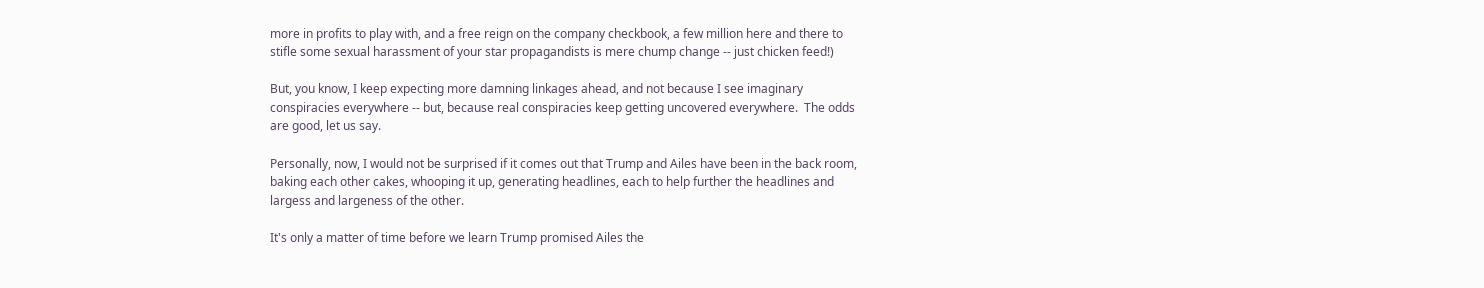more in profits to play with, and a free reign on the company checkbook, a few million here and there to stifle some sexual harassment of your star propagandists is mere chump change -- just chicken feed!)

But, you know, I keep expecting more damning linkages ahead, and not because I see imaginary conspiracies everywhere -- but, because real conspiracies keep getting uncovered everywhere.  The odds are good, let us say.

Personally, now, I would not be surprised if it comes out that Trump and Ailes have been in the back room, baking each other cakes, whooping it up, generating headlines, each to help further the headlines and largess and largeness of the other.

It's only a matter of time before we learn Trump promised Ailes the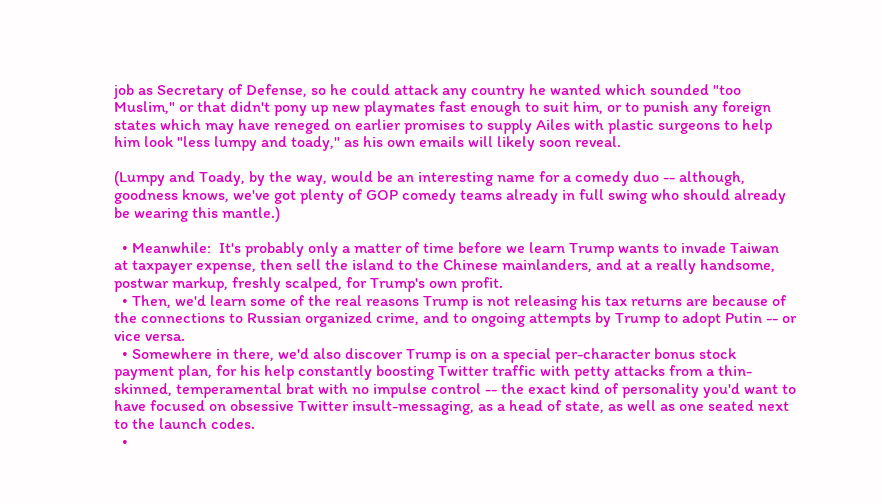job as Secretary of Defense, so he could attack any country he wanted which sounded "too Muslim," or that didn't pony up new playmates fast enough to suit him, or to punish any foreign states which may have reneged on earlier promises to supply Ailes with plastic surgeons to help him look "less lumpy and toady," as his own emails will likely soon reveal.

(Lumpy and Toady, by the way, would be an interesting name for a comedy duo -- although, goodness knows, we've got plenty of GOP comedy teams already in full swing who should already be wearing this mantle.)

  • Meanwhile:  It's probably only a matter of time before we learn Trump wants to invade Taiwan at taxpayer expense, then sell the island to the Chinese mainlanders, and at a really handsome, postwar markup, freshly scalped, for Trump's own profit.
  • Then, we'd learn some of the real reasons Trump is not releasing his tax returns are because of the connections to Russian organized crime, and to ongoing attempts by Trump to adopt Putin -- or vice versa.
  • Somewhere in there, we'd also discover Trump is on a special per-character bonus stock payment plan, for his help constantly boosting Twitter traffic with petty attacks from a thin-skinned, temperamental brat with no impulse control -- the exact kind of personality you'd want to have focused on obsessive Twitter insult-messaging, as a head of state, as well as one seated next to the launch codes.
  •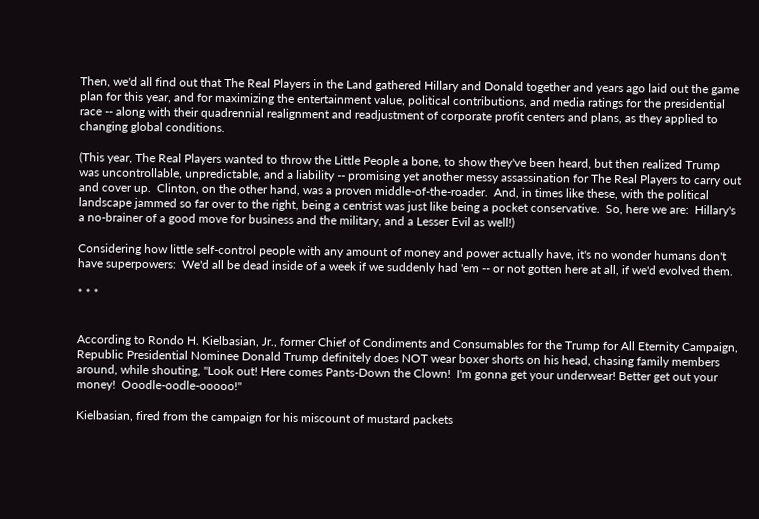Then, we'd all find out that The Real Players in the Land gathered Hillary and Donald together and years ago laid out the game plan for this year, and for maximizing the entertainment value, political contributions, and media ratings for the presidential race -- along with their quadrennial realignment and readjustment of corporate profit centers and plans, as they applied to changing global conditions.

(This year, The Real Players wanted to throw the Little People a bone, to show they've been heard, but then realized Trump was uncontrollable, unpredictable, and a liability -- promising yet another messy assassination for The Real Players to carry out and cover up.  Clinton, on the other hand, was a proven middle-of-the-roader.  And, in times like these, with the political landscape jammed so far over to the right, being a centrist was just like being a pocket conservative.  So, here we are:  Hillary's a no-brainer of a good move for business and the military, and a Lesser Evil as well!)

Considering how little self-control people with any amount of money and power actually have, it's no wonder humans don't have superpowers:  We'd all be dead inside of a week if we suddenly had 'em -- or not gotten here at all, if we'd evolved them.

* * *


According to Rondo H. Kielbasian, Jr., former Chief of Condiments and Consumables for the Trump for All Eternity Campaign, Republic Presidential Nominee Donald Trump definitely does NOT wear boxer shorts on his head, chasing family members around, while shouting, "Look out! Here comes Pants-Down the Clown!  I'm gonna get your underwear! Better get out your money!  Ooodle-oodle-ooooo!"

Kielbasian, fired from the campaign for his miscount of mustard packets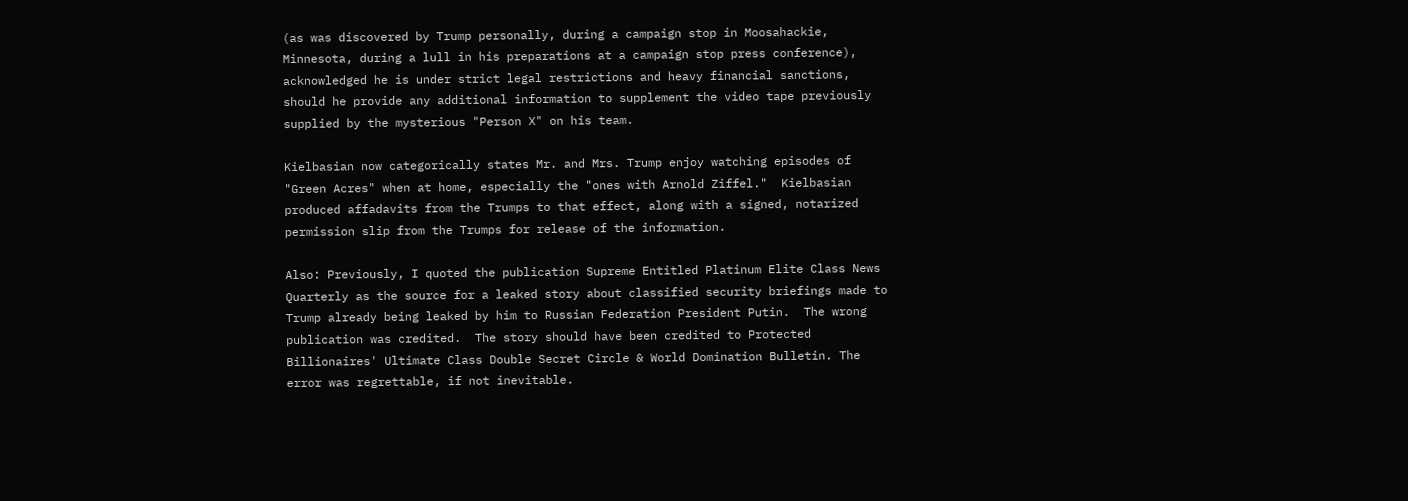(as was discovered by Trump personally, during a campaign stop in Moosahackie, Minnesota, during a lull in his preparations at a campaign stop press conference), acknowledged he is under strict legal restrictions and heavy financial sanctions, should he provide any additional information to supplement the video tape previously supplied by the mysterious "Person X" on his team.

Kielbasian now categorically states Mr. and Mrs. Trump enjoy watching episodes of "Green Acres" when at home, especially the "ones with Arnold Ziffel."  Kielbasian produced affadavits from the Trumps to that effect, along with a signed, notarized permission slip from the Trumps for release of the information.

Also: Previously, I quoted the publication Supreme Entitled Platinum Elite Class News Quarterly as the source for a leaked story about classified security briefings made to Trump already being leaked by him to Russian Federation President Putin.  The wrong publication was credited.  The story should have been credited to Protected Billionaires' Ultimate Class Double Secret Circle & World Domination Bulletin. The error was regrettable, if not inevitable.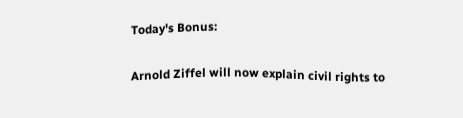Today's Bonus:

Arnold Ziffel will now explain civil rights to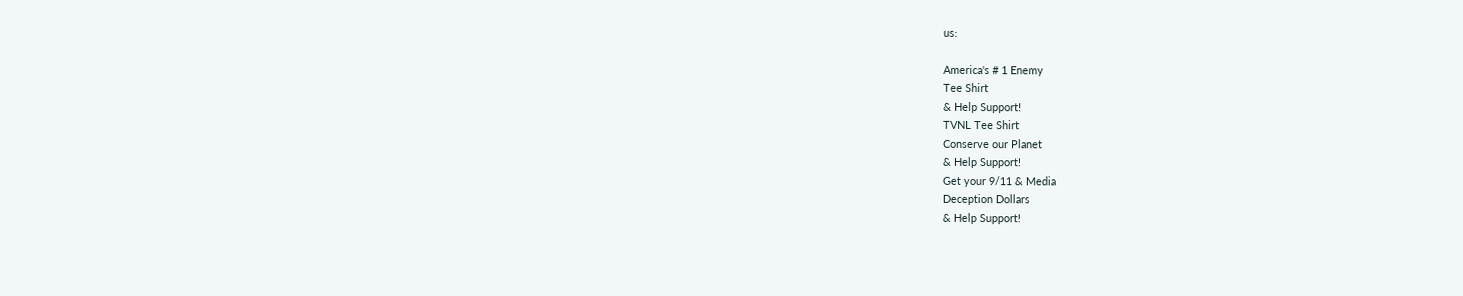us:

America's # 1 Enemy
Tee Shirt
& Help Support!
TVNL Tee Shirt
Conserve our Planet
& Help Support!
Get your 9/11 & Media
Deception Dollars
& Help Support!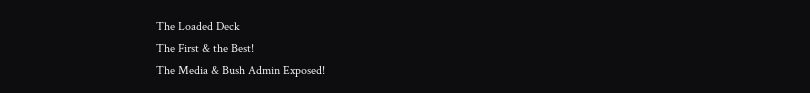The Loaded Deck
The First & the Best!
The Media & Bush Admin Exposed!